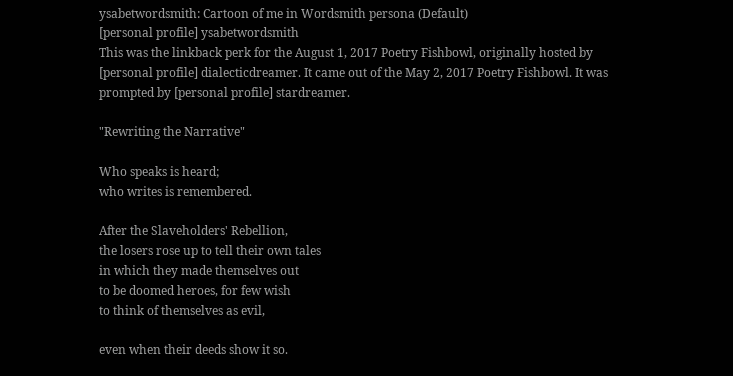ysabetwordsmith: Cartoon of me in Wordsmith persona (Default)
[personal profile] ysabetwordsmith
This was the linkback perk for the August 1, 2017 Poetry Fishbowl, originally hosted by [personal profile] dialecticdreamer. It came out of the May 2, 2017 Poetry Fishbowl. It was prompted by [personal profile] stardreamer.

"Rewriting the Narrative"

Who speaks is heard;
who writes is remembered.

After the Slaveholders' Rebellion,
the losers rose up to tell their own tales
in which they made themselves out
to be doomed heroes, for few wish
to think of themselves as evil,

even when their deeds show it so.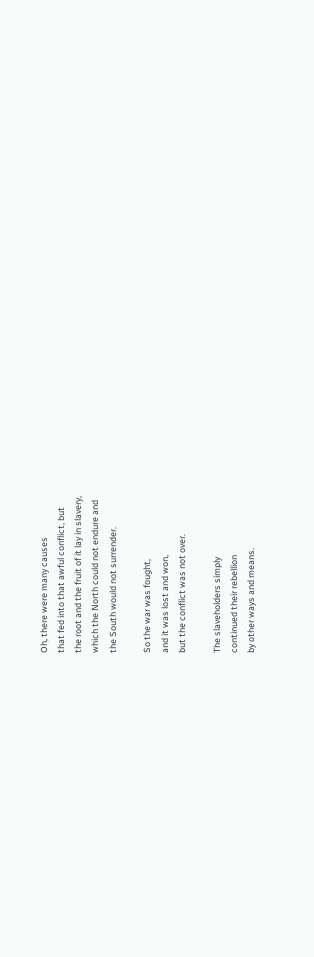Oh, there were many causes
that fed into that awful conflict, but
the root and the fruit of it lay in slavery,
which the North could not endure and
the South would not surrender.

So the war was fought,
and it was lost and won,
but the conflict was not over.

The slaveholders simply
continued their rebellion
by other ways and means.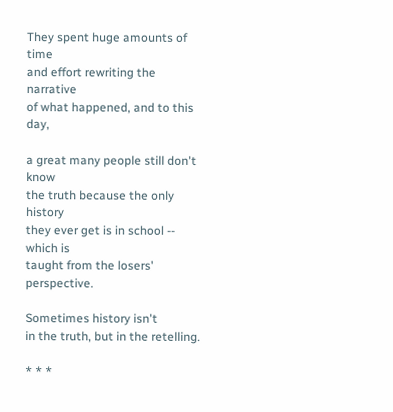They spent huge amounts of time
and effort rewriting the narrative
of what happened, and to this day,

a great many people still don't know
the truth because the only history
they ever get is in school -- which is
taught from the losers' perspective.

Sometimes history isn't
in the truth, but in the retelling.

* * *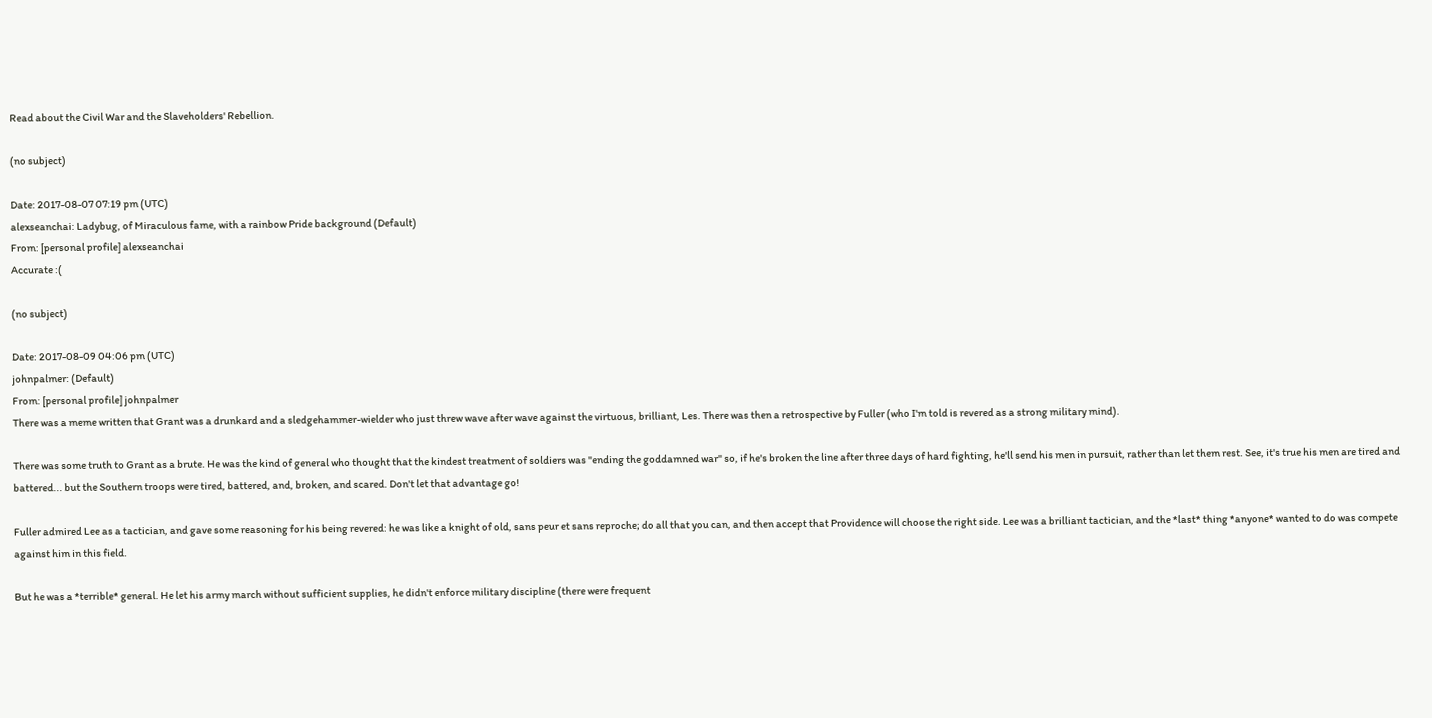Read about the Civil War and the Slaveholders' Rebellion.

(no subject)

Date: 2017-08-07 07:19 pm (UTC)
alexseanchai: Ladybug, of Miraculous fame, with a rainbow Pride background (Default)
From: [personal profile] alexseanchai
Accurate :(

(no subject)

Date: 2017-08-09 04:06 pm (UTC)
johnpalmer: (Default)
From: [personal profile] johnpalmer
There was a meme written that Grant was a drunkard and a sledgehammer-wielder who just threw wave after wave against the virtuous, brilliant, Les. There was then a retrospective by Fuller (who I'm told is revered as a strong military mind).

There was some truth to Grant as a brute. He was the kind of general who thought that the kindest treatment of soldiers was "ending the goddamned war" so, if he's broken the line after three days of hard fighting, he'll send his men in pursuit, rather than let them rest. See, it's true his men are tired and battered... but the Southern troops were tired, battered, and, broken, and scared. Don't let that advantage go!

Fuller admired Lee as a tactician, and gave some reasoning for his being revered: he was like a knight of old, sans peur et sans reproche; do all that you can, and then accept that Providence will choose the right side. Lee was a brilliant tactician, and the *last* thing *anyone* wanted to do was compete against him in this field.

But he was a *terrible* general. He let his army march without sufficient supplies, he didn't enforce military discipline (there were frequent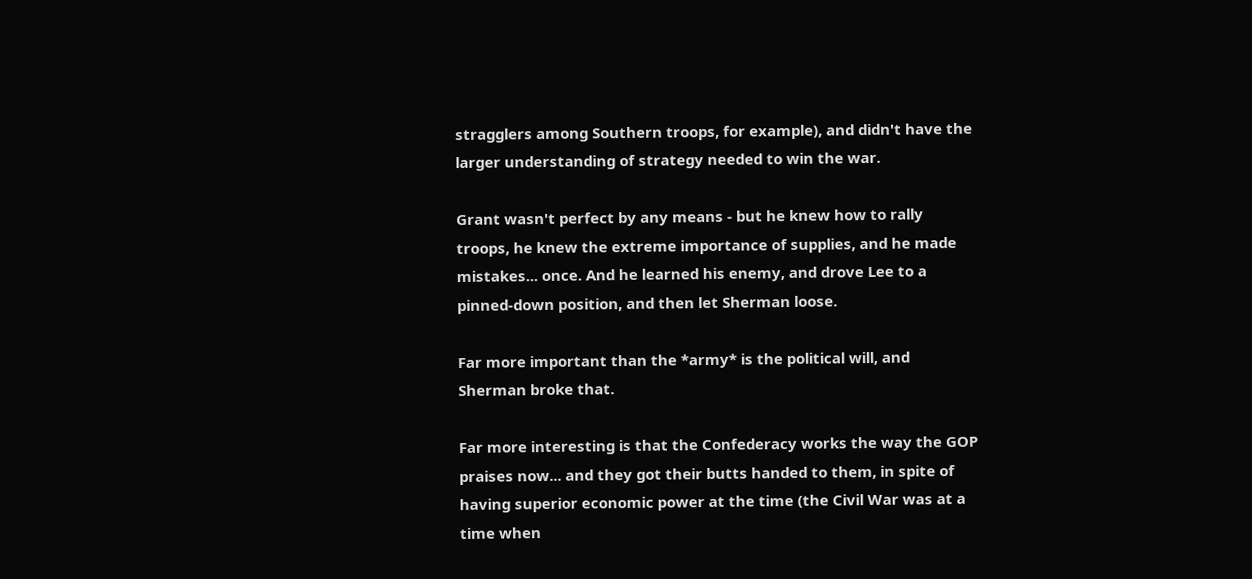stragglers among Southern troops, for example), and didn't have the larger understanding of strategy needed to win the war.

Grant wasn't perfect by any means - but he knew how to rally troops, he knew the extreme importance of supplies, and he made mistakes... once. And he learned his enemy, and drove Lee to a pinned-down position, and then let Sherman loose.

Far more important than the *army* is the political will, and Sherman broke that.

Far more interesting is that the Confederacy works the way the GOP praises now... and they got their butts handed to them, in spite of having superior economic power at the time (the Civil War was at a time when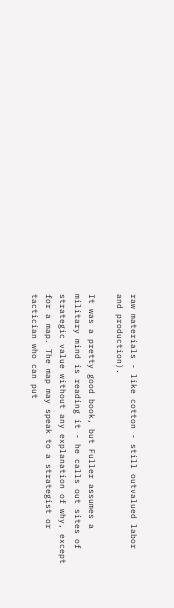raw materials - like cotton - still outvalued labor and production).

It was a pretty good book, but Fuller assumes a military mind is reading it - he calls out sites of strategic value without any explanation of why, except for a map. The map may speak to a strategist or tactician who can put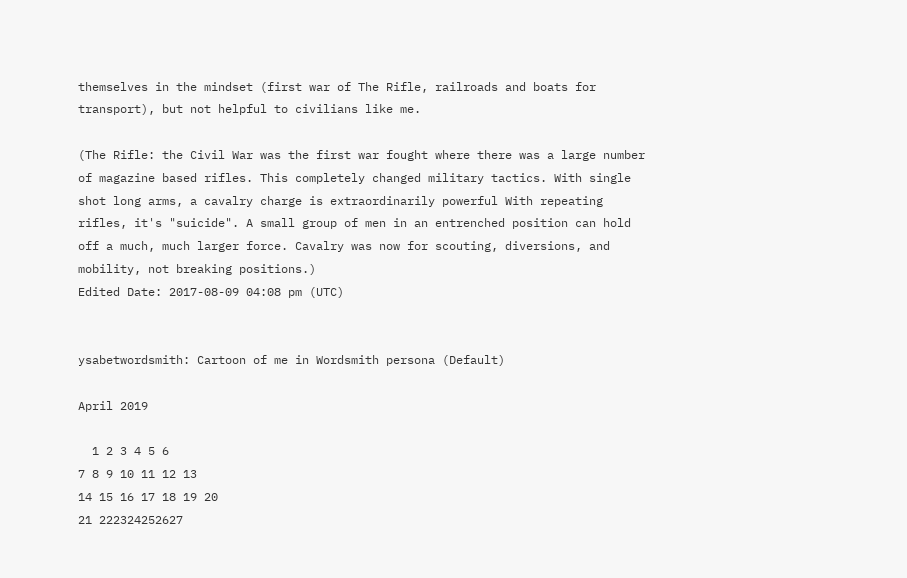themselves in the mindset (first war of The Rifle, railroads and boats for transport), but not helpful to civilians like me.

(The Rifle: the Civil War was the first war fought where there was a large number of magazine based rifles. This completely changed military tactics. With single shot long arms, a cavalry charge is extraordinarily powerful With repeating rifles, it's "suicide". A small group of men in an entrenched position can hold off a much, much larger force. Cavalry was now for scouting, diversions, and mobility, not breaking positions.)
Edited Date: 2017-08-09 04:08 pm (UTC)


ysabetwordsmith: Cartoon of me in Wordsmith persona (Default)

April 2019

  1 2 3 4 5 6
7 8 9 10 11 12 13
14 15 16 17 18 19 20
21 222324252627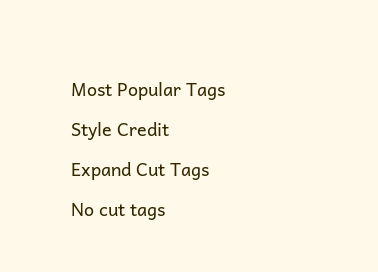Most Popular Tags

Style Credit

Expand Cut Tags

No cut tags